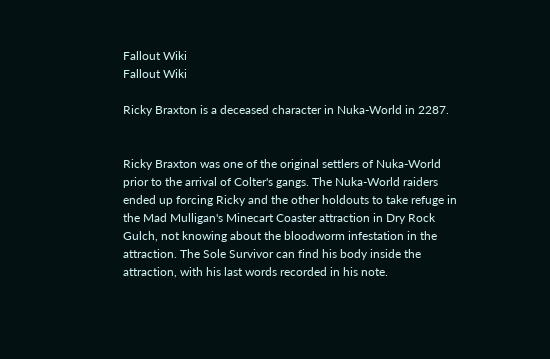Fallout Wiki
Fallout Wiki

Ricky Braxton is a deceased character in Nuka-World in 2287.


Ricky Braxton was one of the original settlers of Nuka-World prior to the arrival of Colter's gangs. The Nuka-World raiders ended up forcing Ricky and the other holdouts to take refuge in the Mad Mulligan's Minecart Coaster attraction in Dry Rock Gulch, not knowing about the bloodworm infestation in the attraction. The Sole Survivor can find his body inside the attraction, with his last words recorded in his note.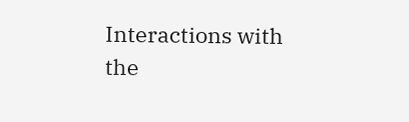Interactions with the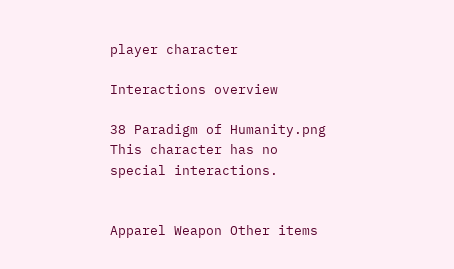player character

Interactions overview

38 Paradigm of Humanity.png
This character has no special interactions.


Apparel Weapon Other items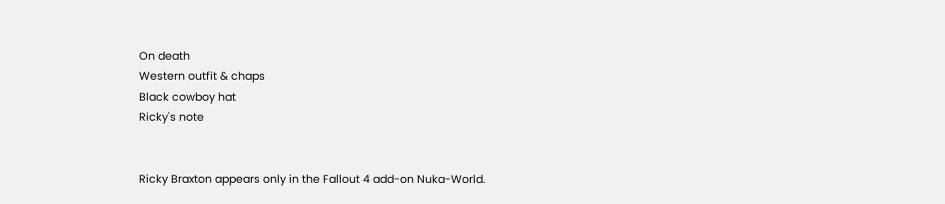On death
Western outfit & chaps
Black cowboy hat
Ricky's note


Ricky Braxton appears only in the Fallout 4 add-on Nuka-World.